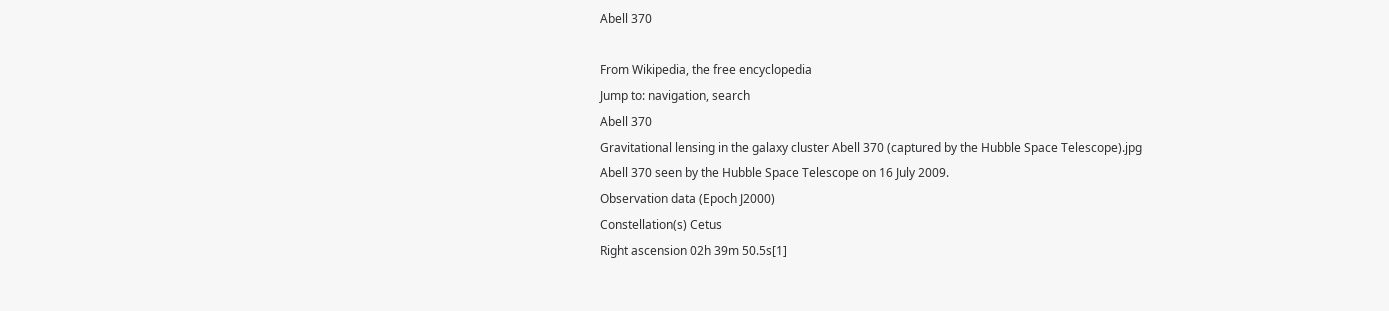Abell 370

From Wikipedia, the free encyclopedia
Jump to: navigation, search
Abell 370
Gravitational lensing in the galaxy cluster Abell 370 (captured by the Hubble Space Telescope).jpg
Abell 370 seen by the Hubble Space Telescope on 16 July 2009.
Observation data (Epoch J2000)
Constellation(s) Cetus
Right ascension 02h 39m 50.5s[1]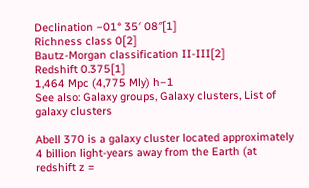Declination −01° 35′ 08″[1]
Richness class 0[2]
Bautz-Morgan classification II-III[2]
Redshift 0.375[1]
1,464 Mpc (4,775 Mly) h−1
See also: Galaxy groups, Galaxy clusters, List of galaxy clusters

Abell 370 is a galaxy cluster located approximately 4 billion light-years away from the Earth (at redshift z =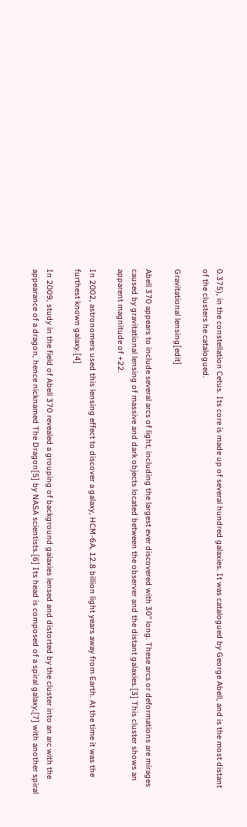0.375), in the constellation Cetus. Its core is made up of several hundred galaxies. It was catalogued by George Abell, and is the most distant of the clusters he catalogued.

Gravitational lensing[edit]

Abell 370 appears to include several arcs of light, including the largest ever discovered with 30" long. These arcs or deformations are mirages caused by gravitational lensing of massive and dark objects located between the observer and the distant galaxies.[3] This cluster shows an apparent magnitude of +22.

In 2002, astronomers used this lensing effect to discover a galaxy, HCM-6A, 12.8 billion light years away from Earth. At the time it was the furthest known galaxy.[4]

In 2009, study in the field of Abell 370 revealed a grouping of background galaxies lensed and distorted by the cluster into an arc with the appearance of a dragon, hence nicknamed The Dragon[5] by NASA scientists.[6] Its head is composed of a spiral galaxy,[7] with another spiral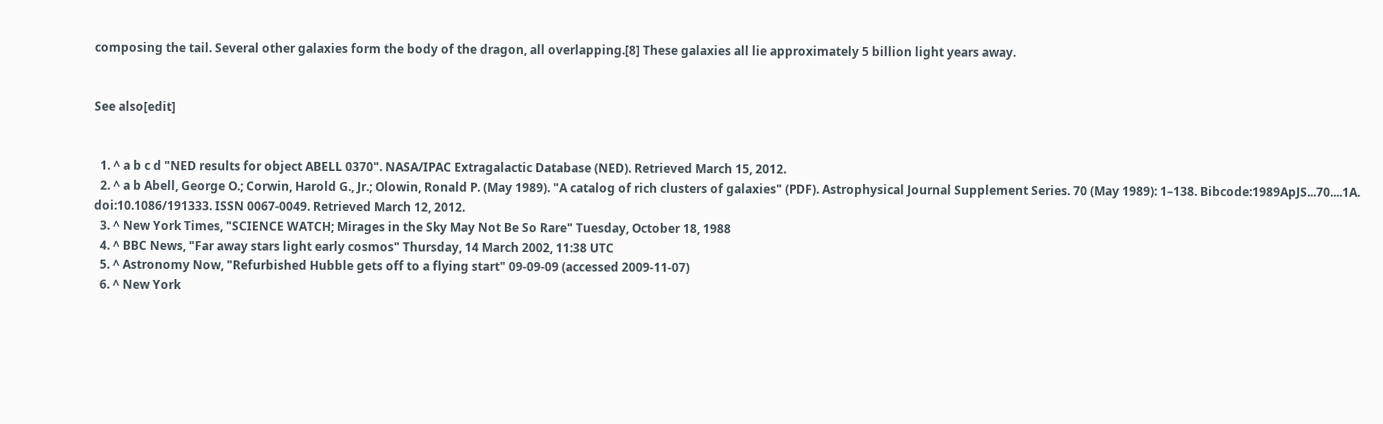composing the tail. Several other galaxies form the body of the dragon, all overlapping.[8] These galaxies all lie approximately 5 billion light years away.


See also[edit]


  1. ^ a b c d "NED results for object ABELL 0370". NASA/IPAC Extragalactic Database (NED). Retrieved March 15, 2012.
  2. ^ a b Abell, George O.; Corwin, Harold G., Jr.; Olowin, Ronald P. (May 1989). "A catalog of rich clusters of galaxies" (PDF). Astrophysical Journal Supplement Series. 70 (May 1989): 1–138. Bibcode:1989ApJS...70....1A. doi:10.1086/191333. ISSN 0067-0049. Retrieved March 12, 2012.
  3. ^ New York Times, "SCIENCE WATCH; Mirages in the Sky May Not Be So Rare" Tuesday, October 18, 1988
  4. ^ BBC News, "Far away stars light early cosmos" Thursday, 14 March 2002, 11:38 UTC
  5. ^ Astronomy Now, "Refurbished Hubble gets off to a flying start" 09-09-09 (accessed 2009-11-07)
  6. ^ New York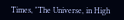Times, "The Universe, in High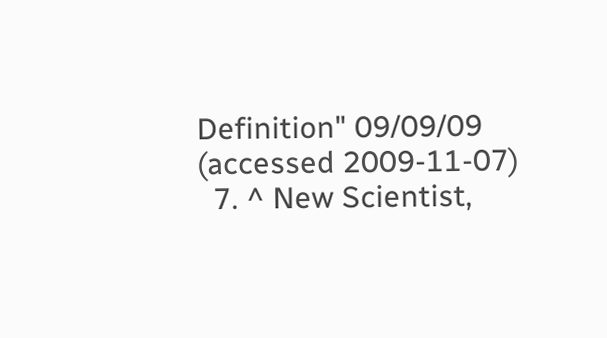Definition" 09/09/09 (accessed 2009-11-07)
  7. ^ New Scientist,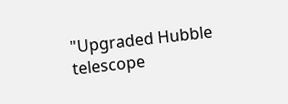"Upgraded Hubble telescope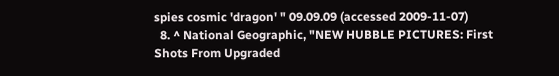spies cosmic 'dragon' " 09.09.09 (accessed 2009-11-07)
  8. ^ National Geographic, "NEW HUBBLE PICTURES: First Shots From Upgraded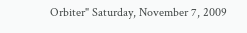Orbiter" Saturday, November 7, 2009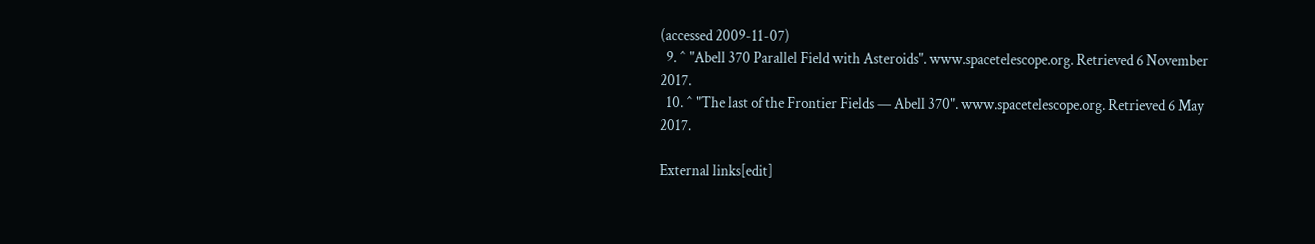(accessed 2009-11-07)
  9. ^ "Abell 370 Parallel Field with Asteroids". www.spacetelescope.org. Retrieved 6 November 2017.
  10. ^ "The last of the Frontier Fields — Abell 370". www.spacetelescope.org. Retrieved 6 May 2017.

External links[edit]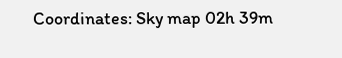Coordinates: Sky map 02h 39m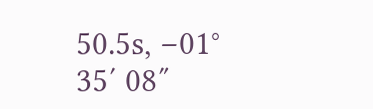50.5s, −01° 35′ 08″